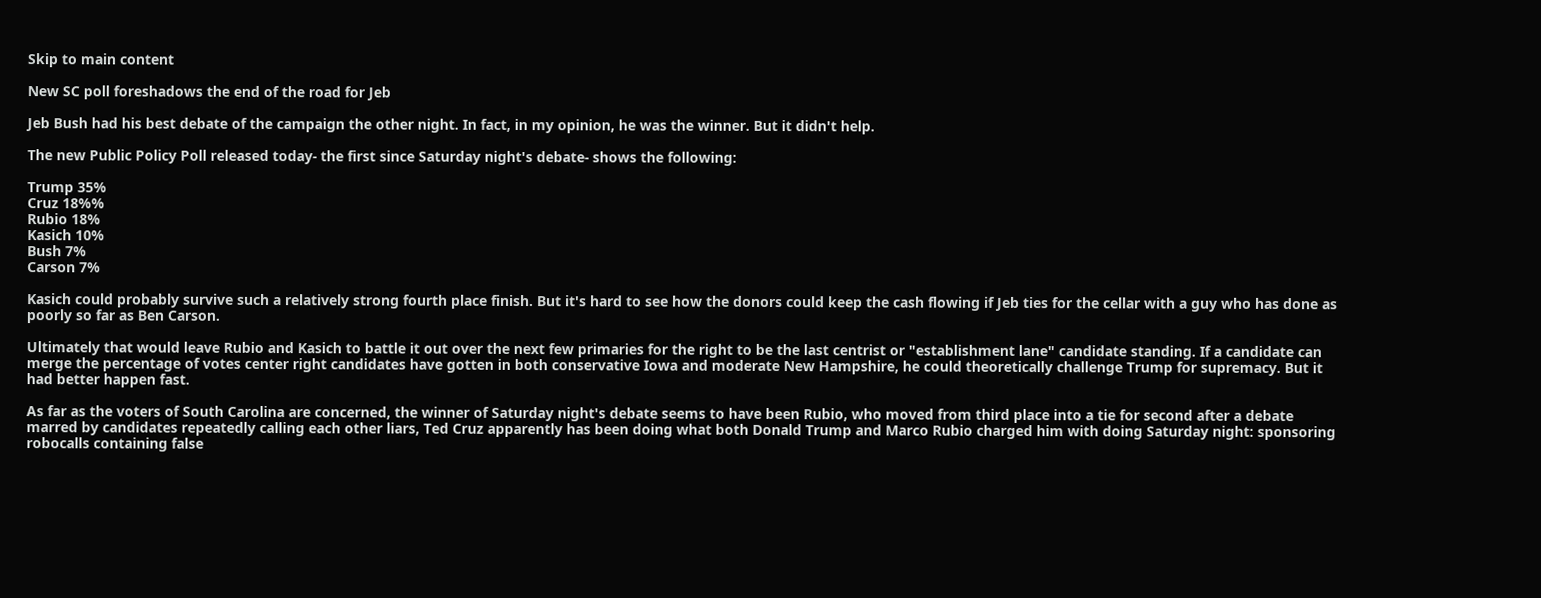Skip to main content

New SC poll foreshadows the end of the road for Jeb

Jeb Bush had his best debate of the campaign the other night. In fact, in my opinion, he was the winner. But it didn't help.

The new Public Policy Poll released today- the first since Saturday night's debate- shows the following:

Trump 35%
Cruz 18%%
Rubio 18%
Kasich 10%
Bush 7%
Carson 7%

Kasich could probably survive such a relatively strong fourth place finish. But it's hard to see how the donors could keep the cash flowing if Jeb ties for the cellar with a guy who has done as poorly so far as Ben Carson.

Ultimately that would leave Rubio and Kasich to battle it out over the next few primaries for the right to be the last centrist or "establishment lane" candidate standing. If a candidate can merge the percentage of votes center right candidates have gotten in both conservative Iowa and moderate New Hampshire, he could theoretically challenge Trump for supremacy. But it had better happen fast.

As far as the voters of South Carolina are concerned, the winner of Saturday night's debate seems to have been Rubio, who moved from third place into a tie for second after a debate marred by candidates repeatedly calling each other liars, Ted Cruz apparently has been doing what both Donald Trump and Marco Rubio charged him with doing Saturday night: sponsoring robocalls containing false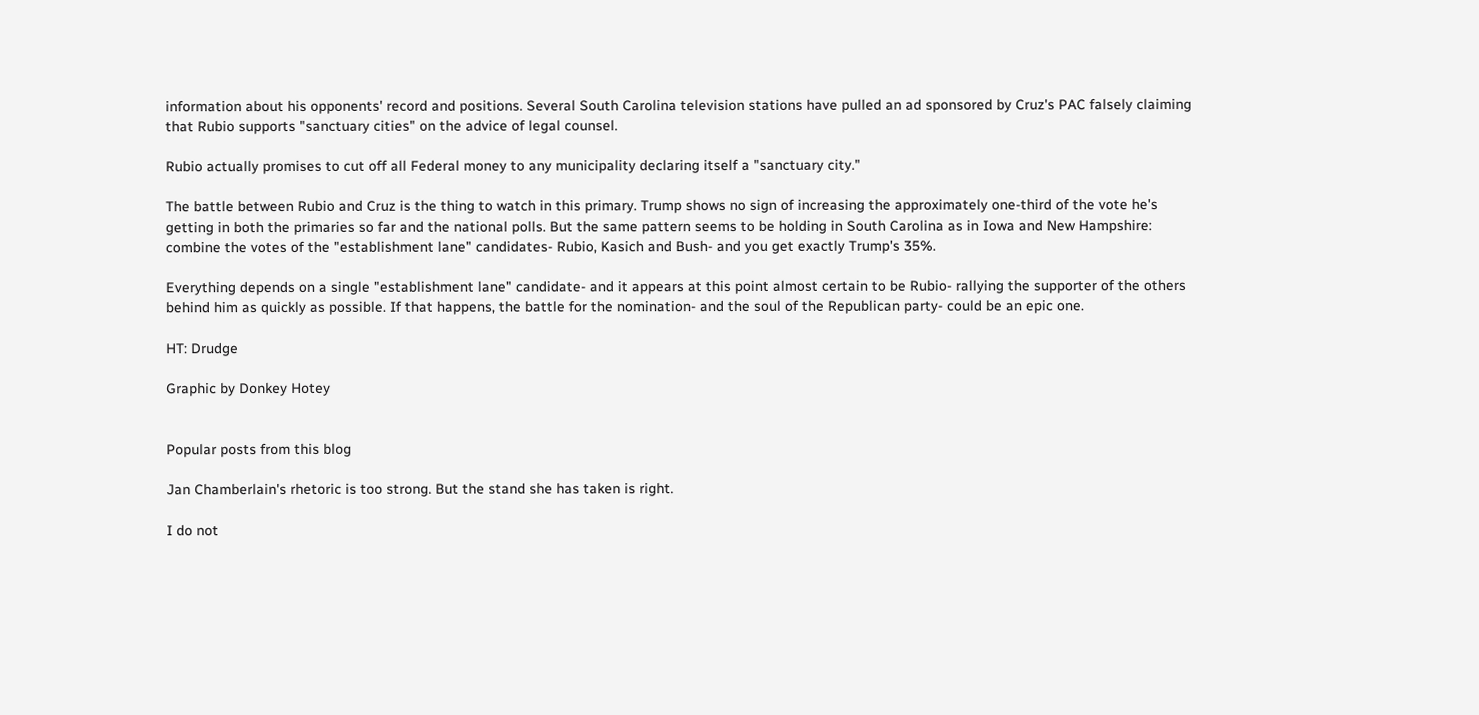information about his opponents' record and positions. Several South Carolina television stations have pulled an ad sponsored by Cruz's PAC falsely claiming that Rubio supports "sanctuary cities" on the advice of legal counsel.

Rubio actually promises to cut off all Federal money to any municipality declaring itself a "sanctuary city."

The battle between Rubio and Cruz is the thing to watch in this primary. Trump shows no sign of increasing the approximately one-third of the vote he's getting in both the primaries so far and the national polls. But the same pattern seems to be holding in South Carolina as in Iowa and New Hampshire: combine the votes of the "establishment lane" candidates- Rubio, Kasich and Bush- and you get exactly Trump's 35%.

Everything depends on a single "establishment lane" candidate- and it appears at this point almost certain to be Rubio- rallying the supporter of the others behind him as quickly as possible. If that happens, the battle for the nomination- and the soul of the Republican party- could be an epic one.

HT: Drudge

Graphic by Donkey Hotey


Popular posts from this blog

Jan Chamberlain's rhetoric is too strong. But the stand she has taken is right.

I do not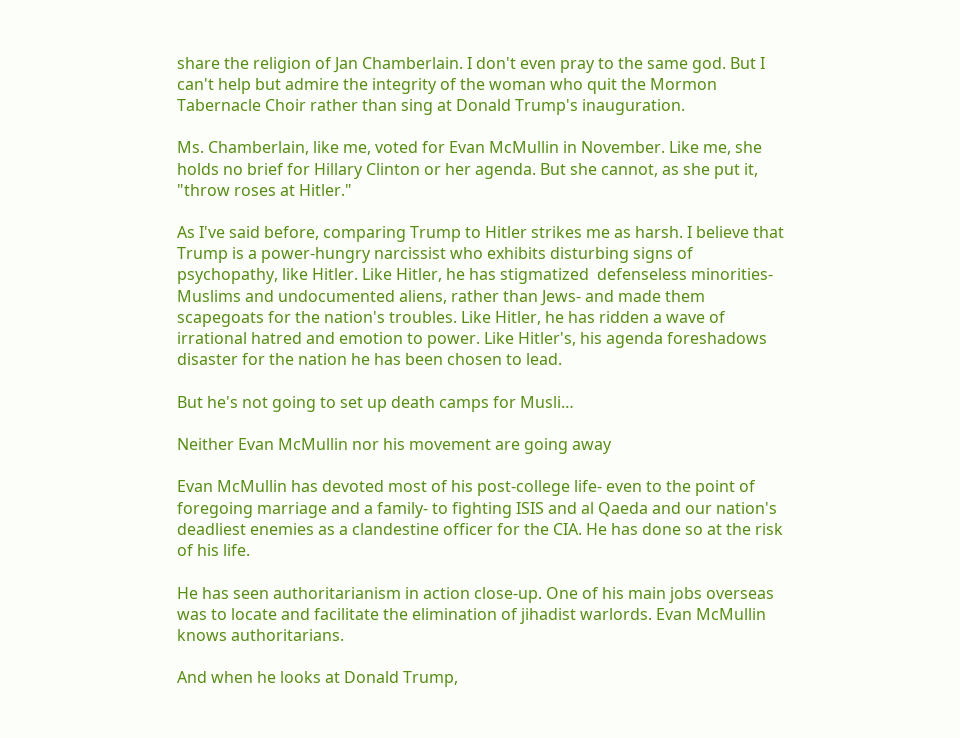share the religion of Jan Chamberlain. I don't even pray to the same god. But I can't help but admire the integrity of the woman who quit the Mormon Tabernacle Choir rather than sing at Donald Trump's inauguration.

Ms. Chamberlain, like me, voted for Evan McMullin in November. Like me, she holds no brief for Hillary Clinton or her agenda. But she cannot, as she put it, "throw roses at Hitler."

As I've said before, comparing Trump to Hitler strikes me as harsh. I believe that Trump is a power-hungry narcissist who exhibits disturbing signs of psychopathy, like Hitler. Like Hitler, he has stigmatized  defenseless minorities- Muslims and undocumented aliens, rather than Jews- and made them scapegoats for the nation's troubles. Like Hitler, he has ridden a wave of irrational hatred and emotion to power. Like Hitler's, his agenda foreshadows disaster for the nation he has been chosen to lead.

But he's not going to set up death camps for Musli…

Neither Evan McMullin nor his movement are going away

Evan McMullin has devoted most of his post-college life- even to the point of foregoing marriage and a family- to fighting ISIS and al Qaeda and our nation's deadliest enemies as a clandestine officer for the CIA. He has done so at the risk of his life.

He has seen authoritarianism in action close-up. One of his main jobs overseas was to locate and facilitate the elimination of jihadist warlords. Evan McMullin knows authoritarians.

And when he looks at Donald Trump,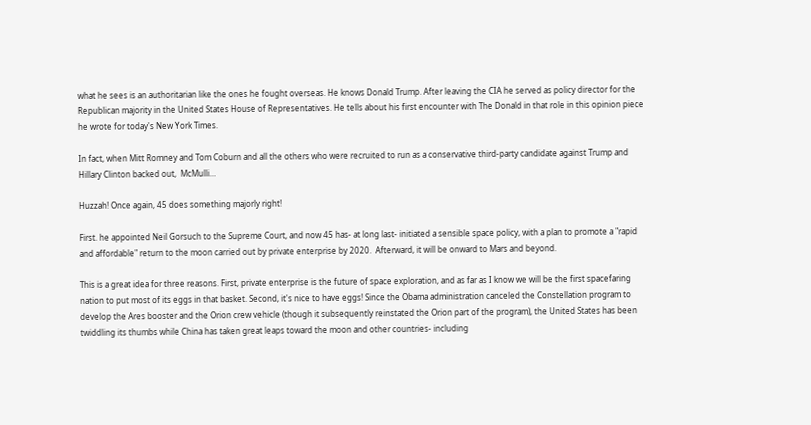what he sees is an authoritarian like the ones he fought overseas. He knows Donald Trump. After leaving the CIA he served as policy director for the Republican majority in the United States House of Representatives. He tells about his first encounter with The Donald in that role in this opinion piece he wrote for today's New York Times.

In fact, when Mitt Romney and Tom Coburn and all the others who were recruited to run as a conservative third-party candidate against Trump and Hillary Clinton backed out,  McMulli…

Huzzah! Once again, 45 does something majorly right!

First. he appointed Neil Gorsuch to the Supreme Court, and now 45 has- at long last- initiated a sensible space policy, with a plan to promote a "rapid and affordable" return to the moon carried out by private enterprise by 2020.  Afterward, it will be onward to Mars and beyond.

This is a great idea for three reasons. First, private enterprise is the future of space exploration, and as far as I know we will be the first spacefaring nation to put most of its eggs in that basket. Second, it's nice to have eggs! Since the Obama administration canceled the Constellation program to develop the Ares booster and the Orion crew vehicle (though it subsequently reinstated the Orion part of the program), the United States has been twiddling its thumbs while China has taken great leaps toward the moon and other countries- including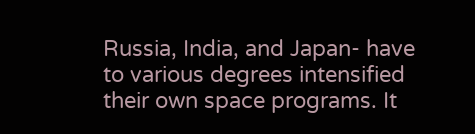Russia, India, and Japan- have to various degrees intensified their own space programs. It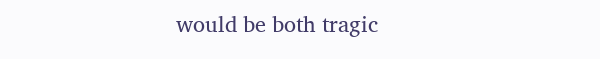would be both tragic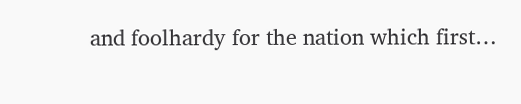and foolhardy for the nation which first…